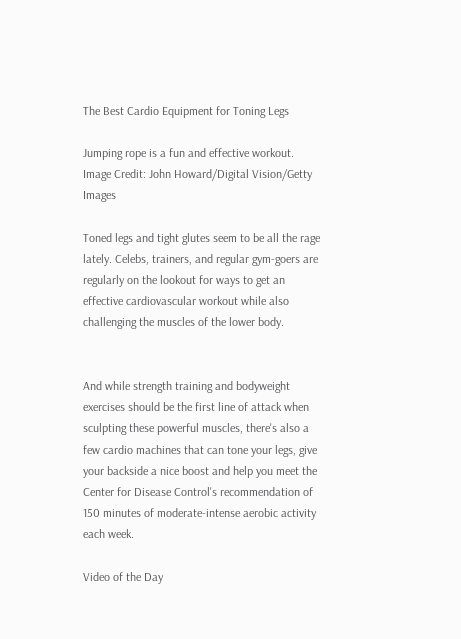The Best Cardio Equipment for Toning Legs

Jumping rope is a fun and effective workout.
Image Credit: John Howard/Digital Vision/Getty Images

Toned legs and tight glutes seem to be all the rage lately. Celebs, trainers, and regular gym-goers are regularly on the lookout for ways to get an effective cardiovascular workout while also challenging the muscles of the lower body.


And while strength training and bodyweight exercises should be the first line of attack when sculpting these powerful muscles, there's also a few cardio machines that can tone your legs, give your backside a nice boost and help you meet the Center for Disease Control's recommendation of 150 minutes of moderate-intense aerobic activity each week.

Video of the Day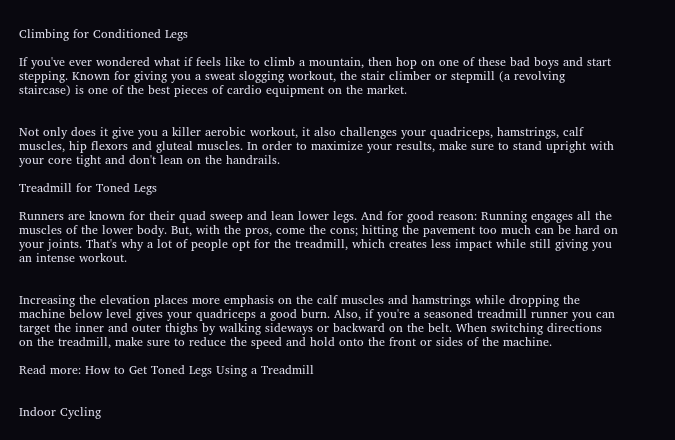Climbing for Conditioned Legs

If you've ever wondered what if feels like to climb a mountain, then hop on one of these bad boys and start stepping. Known for giving you a sweat slogging workout, the stair climber or stepmill (a revolving staircase) is one of the best pieces of cardio equipment on the market.


Not only does it give you a killer aerobic workout, it also challenges your quadriceps, hamstrings, calf muscles, hip flexors and gluteal muscles. In order to maximize your results, make sure to stand upright with your core tight and don't lean on the handrails.

Treadmill for Toned Legs

Runners are known for their quad sweep and lean lower legs. And for good reason: Running engages all the muscles of the lower body. But, with the pros, come the cons; hitting the pavement too much can be hard on your joints. That's why a lot of people opt for the treadmill, which creates less impact while still giving you an intense workout.


Increasing the elevation places more emphasis on the calf muscles and hamstrings while dropping the machine below level gives your quadriceps a good burn. Also, if you're a seasoned treadmill runner you can target the inner and outer thighs by walking sideways or backward on the belt. When switching directions on the treadmill, make sure to reduce the speed and hold onto the front or sides of the machine.

Read more: How to Get Toned Legs Using a Treadmill


Indoor Cycling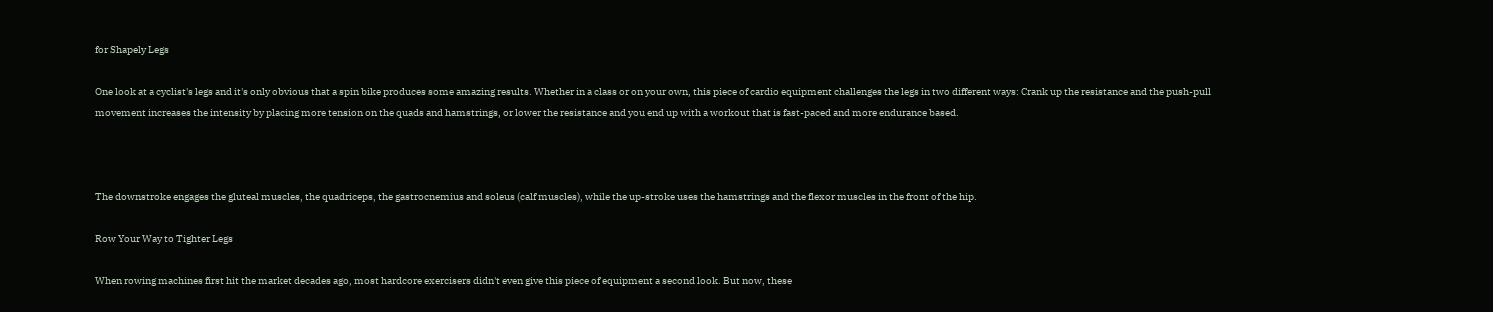for Shapely Legs

One look at a cyclist's legs and it's only obvious that a spin bike produces some amazing results. Whether in a class or on your own, this piece of cardio equipment challenges the legs in two different ways: Crank up the resistance and the push-pull movement increases the intensity by placing more tension on the quads and hamstrings, or lower the resistance and you end up with a workout that is fast-paced and more endurance based.



The downstroke engages the gluteal muscles, the quadriceps, the gastrocnemius and soleus (calf muscles), while the up-stroke uses the hamstrings and the flexor muscles in the front of the hip.

Row Your Way to Tighter Legs

When rowing machines first hit the market decades ago, most hardcore exercisers didn't even give this piece of equipment a second look. But now, these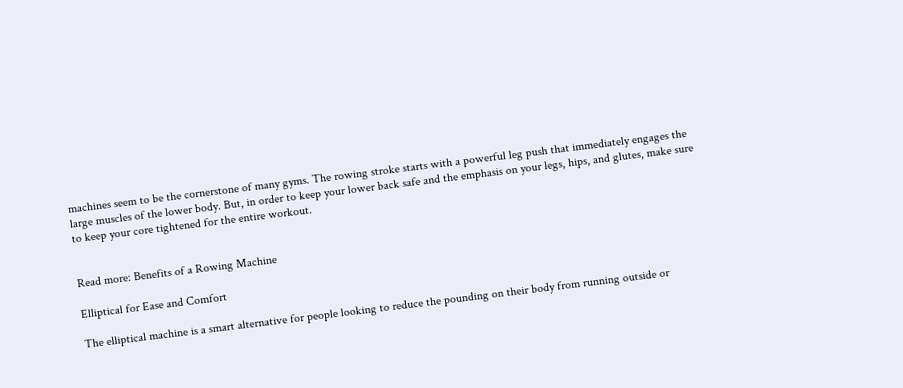machines seem to be the cornerstone of many gyms. The rowing stroke starts with a powerful leg push that immediately engages the large muscles of the lower body. But, in order to keep your lower back safe and the emphasis on your legs, hips, and glutes, make sure to keep your core tightened for the entire workout.


Read more: Benefits of a Rowing Machine

Elliptical for Ease and Comfort

The elliptical machine is a smart alternative for people looking to reduce the pounding on their body from running outside or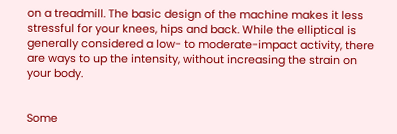on a treadmill. The basic design of the machine makes it less stressful for your knees, hips and back. While the elliptical is generally considered a low- to moderate-impact activity, there are ways to up the intensity, without increasing the strain on your body.


Some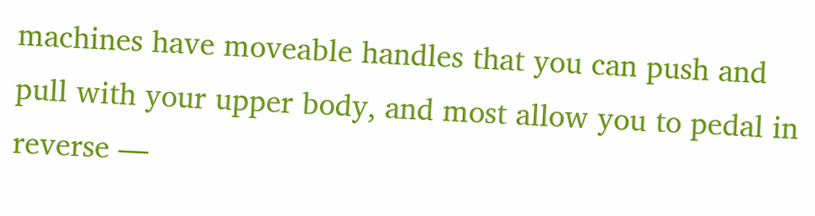machines have moveable handles that you can push and pull with your upper body, and most allow you to pedal in reverse —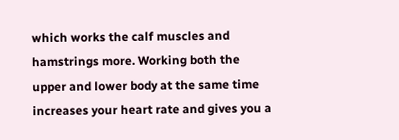which works the calf muscles and hamstrings more. Working both the upper and lower body at the same time increases your heart rate and gives you a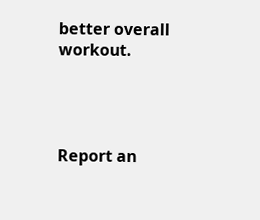better overall workout.




Report an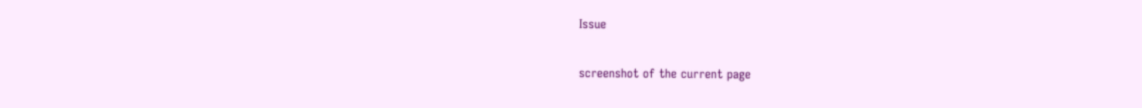Issue

screenshot of the current page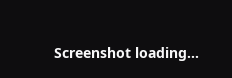Screenshot loading...